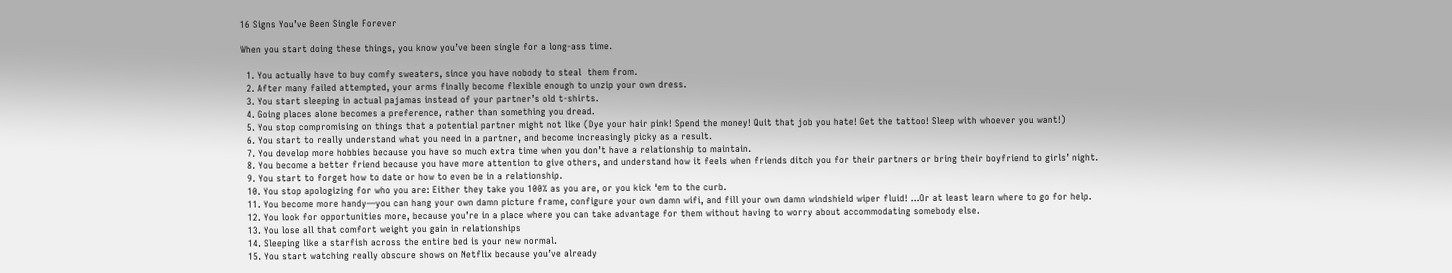16 Signs You’ve Been Single Forever

When you start doing these things, you know you’ve been single for a long-ass time.

  1. You actually have to buy comfy sweaters, since you have nobody to steal  them from.
  2. After many failed attempted, your arms finally become flexible enough to unzip your own dress.
  3. You start sleeping in actual pajamas instead of your partner’s old t-shirts.
  4. Going places alone becomes a preference, rather than something you dread.
  5. You stop compromising on things that a potential partner might not like (Dye your hair pink! Spend the money! Quit that job you hate! Get the tattoo! Sleep with whoever you want!)
  6. You start to really understand what you need in a partner, and become increasingly picky as a result.
  7. You develop more hobbies because you have so much extra time when you don’t have a relationship to maintain.
  8. You become a better friend because you have more attention to give others, and understand how it feels when friends ditch you for their partners or bring their boyfriend to girls’ night.
  9. You start to forget how to date or how to even be in a relationship.
  10. You stop apologizing for who you are: Either they take you 100% as you are, or you kick ‘em to the curb.
  11. You become more handy—you can hang your own damn picture frame, configure your own damn wifi, and fill your own damn windshield wiper fluid! …Or at least learn where to go for help.
  12. You look for opportunities more, because you’re in a place where you can take advantage for them without having to worry about accommodating somebody else.
  13. You lose all that comfort weight you gain in relationships
  14. Sleeping like a starfish across the entire bed is your new normal.
  15. You start watching really obscure shows on Netflix because you’ve already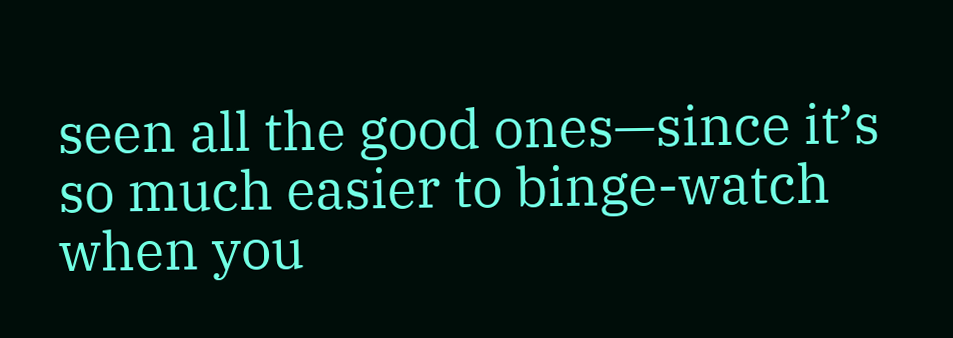seen all the good ones—since it’s so much easier to binge-watch when you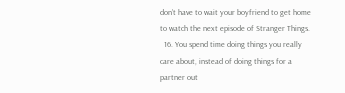don’t have to wait your boyfriend to get home to watch the next episode of Stranger Things.
  16. You spend time doing things you really care about, instead of doing things for a partner out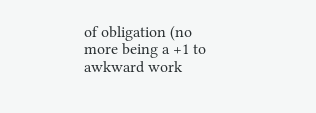of obligation (no more being a +1 to awkward work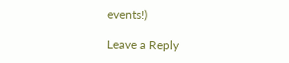events!)

Leave a Reply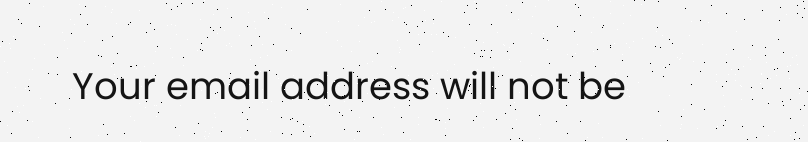Your email address will not be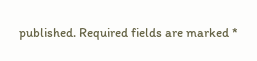published. Required fields are marked *